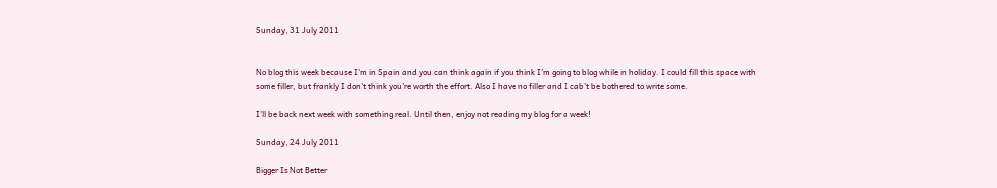Sunday, 31 July 2011


No blog this week because I'm in Spain and you can think again if you think I'm going to blog while in holiday. I could fill this space with some filler, but frankly I don't think you're worth the effort. Also I have no filler and I cab't be bothered to write some.

I'll be back next week with something real. Until then, enjoy not reading my blog for a week!

Sunday, 24 July 2011

Bigger Is Not Better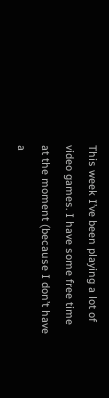This week I’ve been playing a lot of video games. I have some free time at the moment (because I don’t have a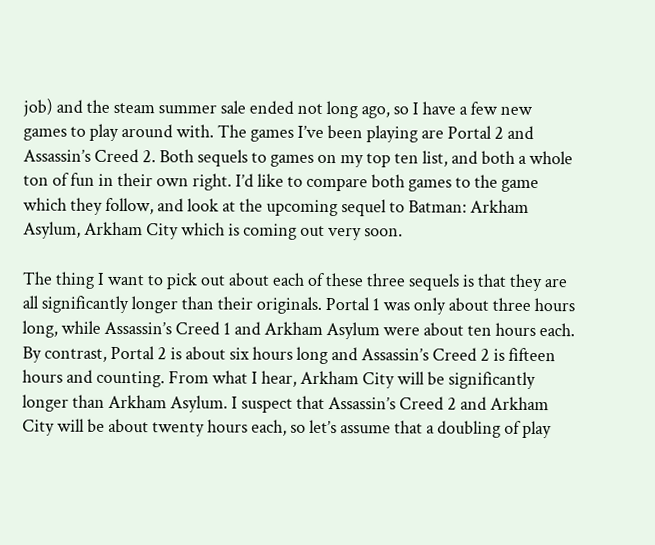job) and the steam summer sale ended not long ago, so I have a few new games to play around with. The games I’ve been playing are Portal 2 and Assassin’s Creed 2. Both sequels to games on my top ten list, and both a whole ton of fun in their own right. I’d like to compare both games to the game which they follow, and look at the upcoming sequel to Batman: Arkham Asylum, Arkham City which is coming out very soon.

The thing I want to pick out about each of these three sequels is that they are all significantly longer than their originals. Portal 1 was only about three hours long, while Assassin’s Creed 1 and Arkham Asylum were about ten hours each. By contrast, Portal 2 is about six hours long and Assassin’s Creed 2 is fifteen hours and counting. From what I hear, Arkham City will be significantly longer than Arkham Asylum. I suspect that Assassin’s Creed 2 and Arkham City will be about twenty hours each, so let’s assume that a doubling of play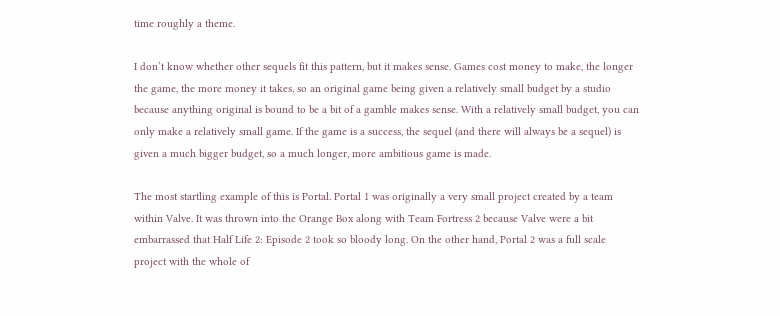time roughly a theme.

I don’t know whether other sequels fit this pattern, but it makes sense. Games cost money to make, the longer the game, the more money it takes, so an original game being given a relatively small budget by a studio because anything original is bound to be a bit of a gamble makes sense. With a relatively small budget, you can only make a relatively small game. If the game is a success, the sequel (and there will always be a sequel) is given a much bigger budget, so a much longer, more ambitious game is made.

The most startling example of this is Portal. Portal 1 was originally a very small project created by a team within Valve. It was thrown into the Orange Box along with Team Fortress 2 because Valve were a bit embarrassed that Half Life 2: Episode 2 took so bloody long. On the other hand, Portal 2 was a full scale project with the whole of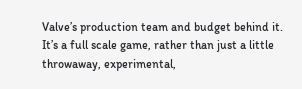Valve’s production team and budget behind it. It’s a full scale game, rather than just a little throwaway, experimental,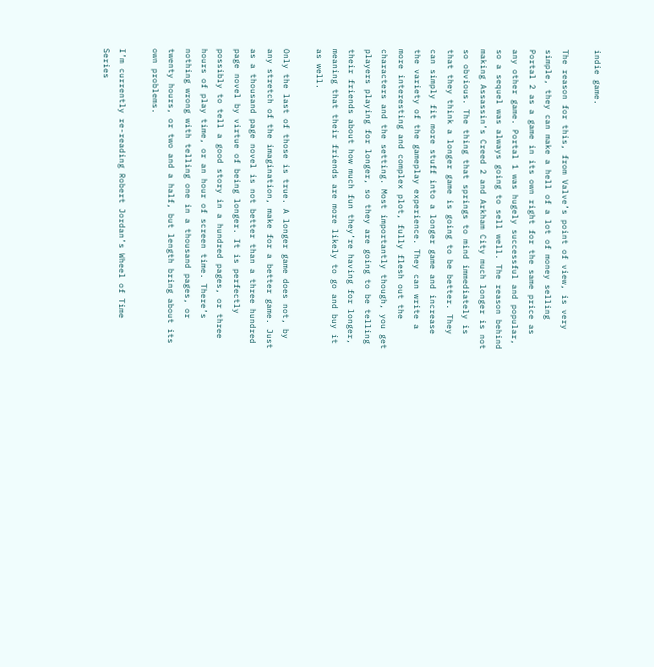indie game.

The reason for this, from Valve’s point of view, is very simple, they can make a hell of a lot of money selling Portal 2 as a game in its own right for the same price as any other game. Portal 1 was hugely successful and popular, so a sequel was always going to sell well. The reason behind making Assassin’s Creed 2 and Arkham City much longer is not so obvious. The thing that springs to mind immediately is that they think a longer game is going to be better. They can simply fit more stuff into a longer game and increase the variety of the gameplay experience. They can write a more interesting and complex plot, fully flesh out the characters and the setting. Most importantly though, you get players playing for longer, so they are going to be telling their friends about how much fun they’re having for longer, meaning that their friends are more likely to go and buy it as well.

Only the last of those is true. A longer game does not, by any stretch of the imagination, make for a better game. Just as a thousand page novel is not better than a three hundred page novel by virtue of being longer. It is perfectly possibly to tell a good story in a hundred pages, or three hours of play time, or an hour of screen time. There’s nothing wrong with telling one in a thousand pages, or twenty hours, or two and a half, but length bring about its own problems.

I’m currently re-reading Robert Jordan’s Wheel of Time Series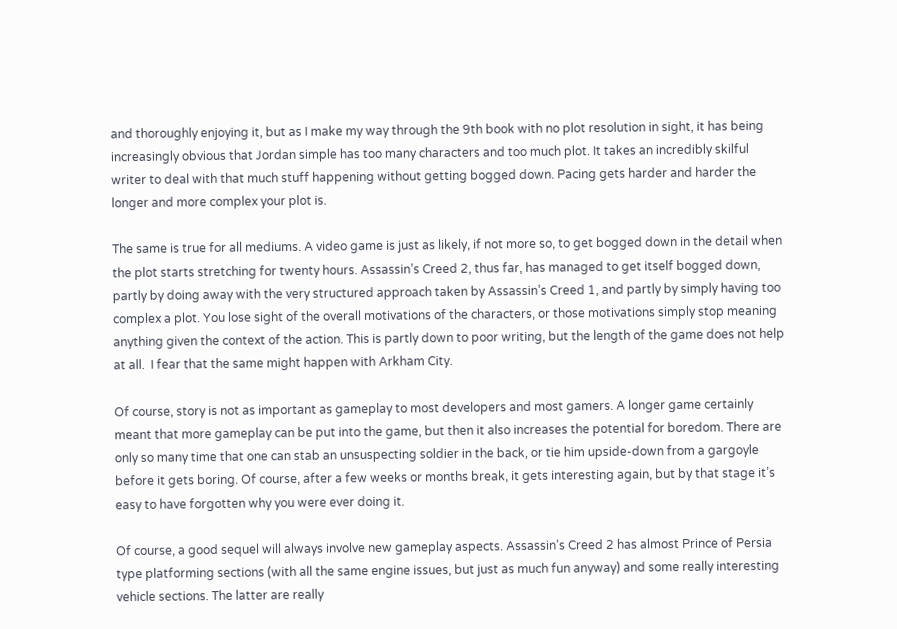and thoroughly enjoying it, but as I make my way through the 9th book with no plot resolution in sight, it has being increasingly obvious that Jordan simple has too many characters and too much plot. It takes an incredibly skilful writer to deal with that much stuff happening without getting bogged down. Pacing gets harder and harder the longer and more complex your plot is.

The same is true for all mediums. A video game is just as likely, if not more so, to get bogged down in the detail when the plot starts stretching for twenty hours. Assassin’s Creed 2, thus far, has managed to get itself bogged down, partly by doing away with the very structured approach taken by Assassin’s Creed 1, and partly by simply having too complex a plot. You lose sight of the overall motivations of the characters, or those motivations simply stop meaning anything given the context of the action. This is partly down to poor writing, but the length of the game does not help at all.  I fear that the same might happen with Arkham City.

Of course, story is not as important as gameplay to most developers and most gamers. A longer game certainly meant that more gameplay can be put into the game, but then it also increases the potential for boredom. There are only so many time that one can stab an unsuspecting soldier in the back, or tie him upside-down from a gargoyle before it gets boring. Of course, after a few weeks or months break, it gets interesting again, but by that stage it’s easy to have forgotten why you were ever doing it.

Of course, a good sequel will always involve new gameplay aspects. Assassin’s Creed 2 has almost Prince of Persia type platforming sections (with all the same engine issues, but just as much fun anyway) and some really interesting vehicle sections. The latter are really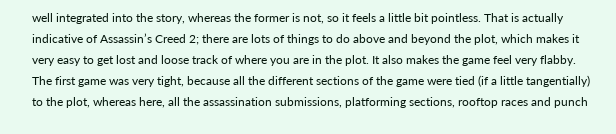well integrated into the story, whereas the former is not, so it feels a little bit pointless. That is actually indicative of Assassin’s Creed 2; there are lots of things to do above and beyond the plot, which makes it very easy to get lost and loose track of where you are in the plot. It also makes the game feel very flabby. The first game was very tight, because all the different sections of the game were tied (if a little tangentially) to the plot, whereas here, all the assassination submissions, platforming sections, rooftop races and punch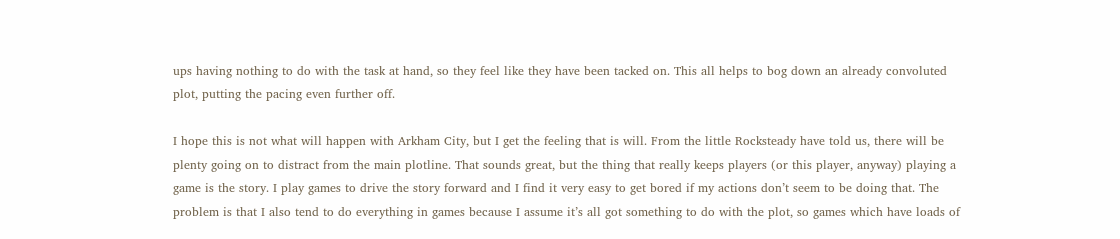ups having nothing to do with the task at hand, so they feel like they have been tacked on. This all helps to bog down an already convoluted plot, putting the pacing even further off.

I hope this is not what will happen with Arkham City, but I get the feeling that is will. From the little Rocksteady have told us, there will be plenty going on to distract from the main plotline. That sounds great, but the thing that really keeps players (or this player, anyway) playing a game is the story. I play games to drive the story forward and I find it very easy to get bored if my actions don’t seem to be doing that. The problem is that I also tend to do everything in games because I assume it’s all got something to do with the plot, so games which have loads of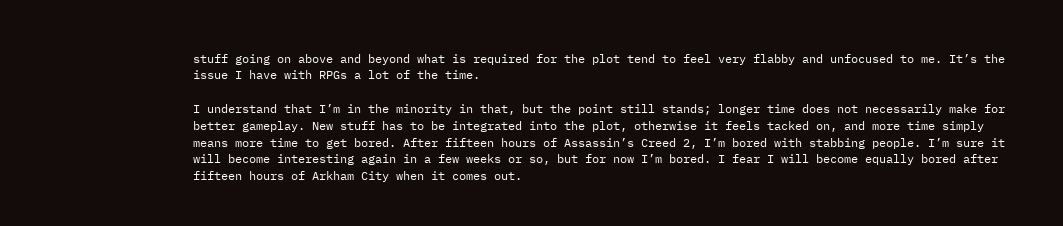stuff going on above and beyond what is required for the plot tend to feel very flabby and unfocused to me. It’s the issue I have with RPGs a lot of the time.

I understand that I’m in the minority in that, but the point still stands; longer time does not necessarily make for better gameplay. New stuff has to be integrated into the plot, otherwise it feels tacked on, and more time simply means more time to get bored. After fifteen hours of Assassin’s Creed 2, I’m bored with stabbing people. I’m sure it will become interesting again in a few weeks or so, but for now I’m bored. I fear I will become equally bored after fifteen hours of Arkham City when it comes out.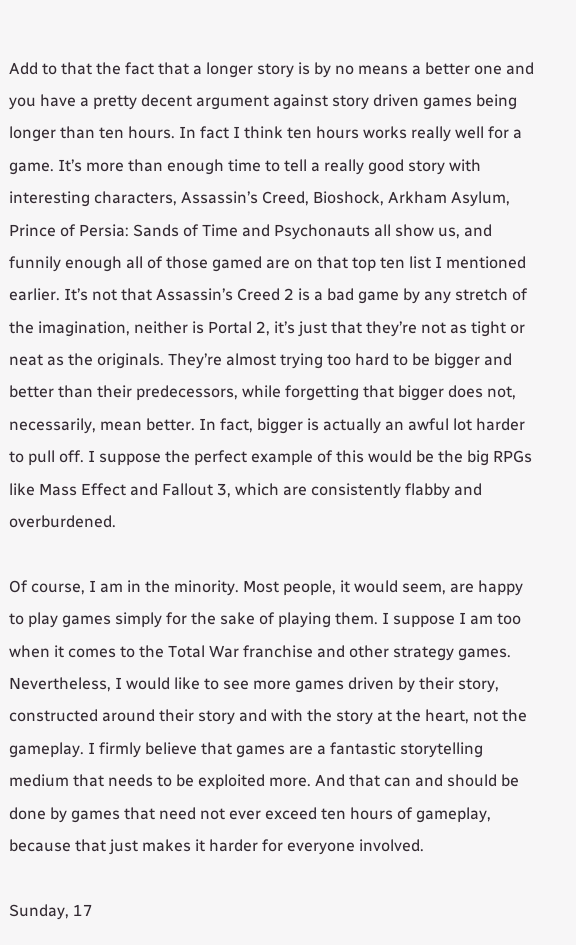Add to that the fact that a longer story is by no means a better one and you have a pretty decent argument against story driven games being longer than ten hours. In fact I think ten hours works really well for a game. It’s more than enough time to tell a really good story with interesting characters, Assassin’s Creed, Bioshock, Arkham Asylum, Prince of Persia: Sands of Time and Psychonauts all show us, and funnily enough all of those gamed are on that top ten list I mentioned earlier. It’s not that Assassin’s Creed 2 is a bad game by any stretch of the imagination, neither is Portal 2, it’s just that they’re not as tight or neat as the originals. They’re almost trying too hard to be bigger and better than their predecessors, while forgetting that bigger does not, necessarily, mean better. In fact, bigger is actually an awful lot harder to pull off. I suppose the perfect example of this would be the big RPGs like Mass Effect and Fallout 3, which are consistently flabby and overburdened.

Of course, I am in the minority. Most people, it would seem, are happy to play games simply for the sake of playing them. I suppose I am too when it comes to the Total War franchise and other strategy games. Nevertheless, I would like to see more games driven by their story, constructed around their story and with the story at the heart, not the gameplay. I firmly believe that games are a fantastic storytelling medium that needs to be exploited more. And that can and should be done by games that need not ever exceed ten hours of gameplay, because that just makes it harder for everyone involved.

Sunday, 17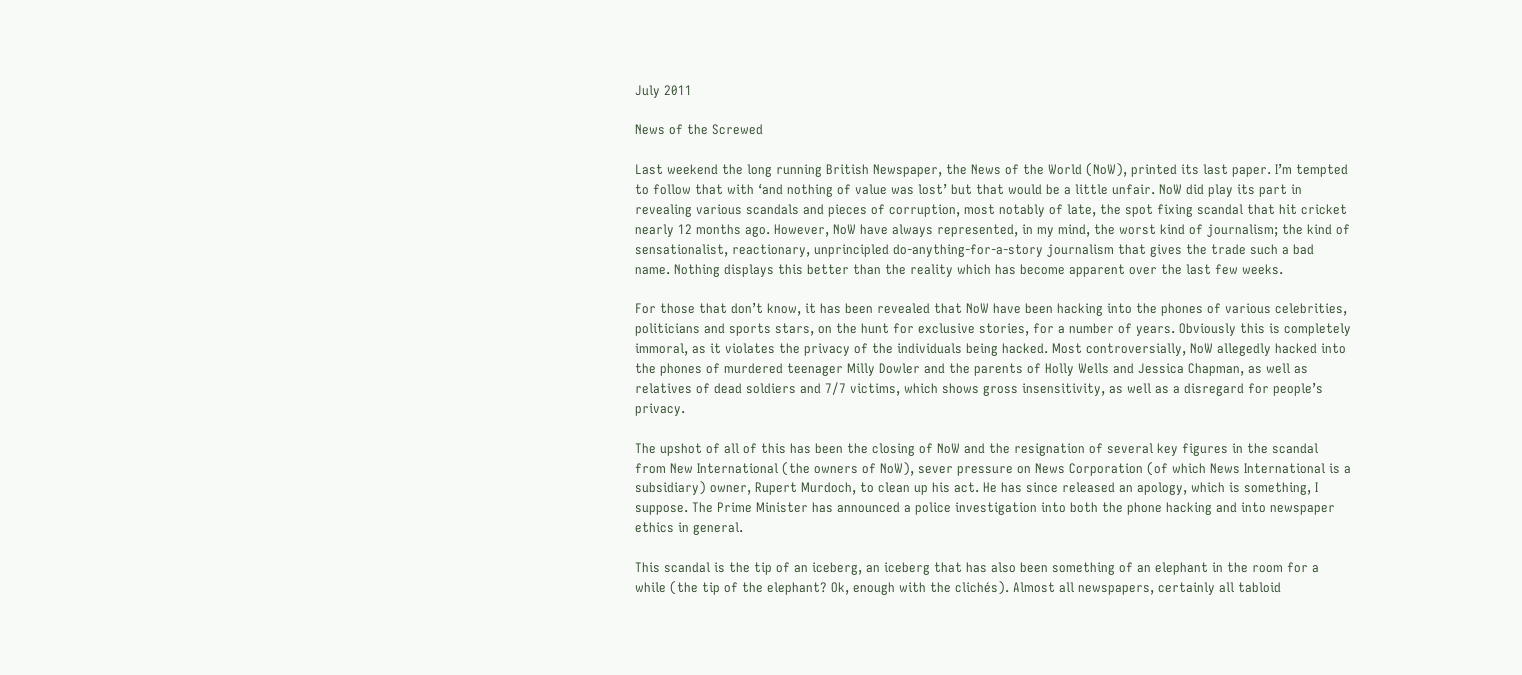July 2011

News of the Screwed

Last weekend the long running British Newspaper, the News of the World (NoW), printed its last paper. I’m tempted to follow that with ‘and nothing of value was lost’ but that would be a little unfair. NoW did play its part in revealing various scandals and pieces of corruption, most notably of late, the spot fixing scandal that hit cricket nearly 12 months ago. However, NoW have always represented, in my mind, the worst kind of journalism; the kind of sensationalist, reactionary, unprincipled do-anything-for-a-story journalism that gives the trade such a bad name. Nothing displays this better than the reality which has become apparent over the last few weeks.

For those that don’t know, it has been revealed that NoW have been hacking into the phones of various celebrities, politicians and sports stars, on the hunt for exclusive stories, for a number of years. Obviously this is completely immoral, as it violates the privacy of the individuals being hacked. Most controversially, NoW allegedly hacked into the phones of murdered teenager Milly Dowler and the parents of Holly Wells and Jessica Chapman, as well as relatives of dead soldiers and 7/7 victims, which shows gross insensitivity, as well as a disregard for people’s privacy.

The upshot of all of this has been the closing of NoW and the resignation of several key figures in the scandal from New International (the owners of NoW), sever pressure on News Corporation (of which News International is a subsidiary) owner, Rupert Murdoch, to clean up his act. He has since released an apology, which is something, I suppose. The Prime Minister has announced a police investigation into both the phone hacking and into newspaper ethics in general.

This scandal is the tip of an iceberg, an iceberg that has also been something of an elephant in the room for a while (the tip of the elephant? Ok, enough with the clichés). Almost all newspapers, certainly all tabloid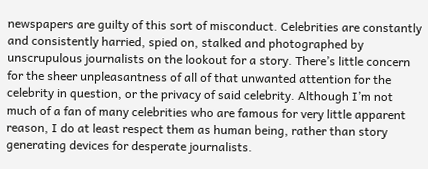newspapers are guilty of this sort of misconduct. Celebrities are constantly and consistently harried, spied on, stalked and photographed by unscrupulous journalists on the lookout for a story. There’s little concern for the sheer unpleasantness of all of that unwanted attention for the celebrity in question, or the privacy of said celebrity. Although I’m not much of a fan of many celebrities who are famous for very little apparent reason, I do at least respect them as human being, rather than story generating devices for desperate journalists.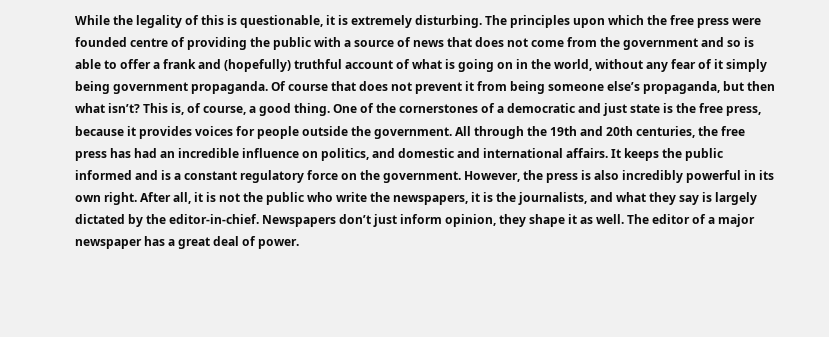While the legality of this is questionable, it is extremely disturbing. The principles upon which the free press were founded centre of providing the public with a source of news that does not come from the government and so is able to offer a frank and (hopefully) truthful account of what is going on in the world, without any fear of it simply being government propaganda. Of course that does not prevent it from being someone else’s propaganda, but then what isn’t? This is, of course, a good thing. One of the cornerstones of a democratic and just state is the free press, because it provides voices for people outside the government. All through the 19th and 20th centuries, the free press has had an incredible influence on politics, and domestic and international affairs. It keeps the public informed and is a constant regulatory force on the government. However, the press is also incredibly powerful in its own right. After all, it is not the public who write the newspapers, it is the journalists, and what they say is largely dictated by the editor-in-chief. Newspapers don’t just inform opinion, they shape it as well. The editor of a major newspaper has a great deal of power.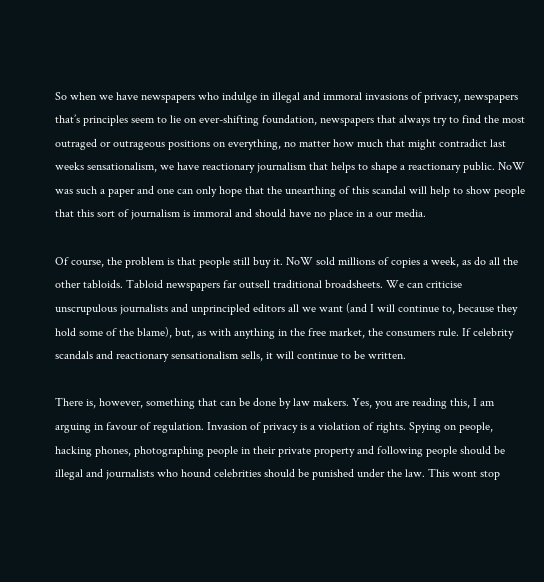So when we have newspapers who indulge in illegal and immoral invasions of privacy, newspapers that’s principles seem to lie on ever-shifting foundation, newspapers that always try to find the most outraged or outrageous positions on everything, no matter how much that might contradict last weeks sensationalism, we have reactionary journalism that helps to shape a reactionary public. NoW was such a paper and one can only hope that the unearthing of this scandal will help to show people that this sort of journalism is immoral and should have no place in a our media.

Of course, the problem is that people still buy it. NoW sold millions of copies a week, as do all the other tabloids. Tabloid newspapers far outsell traditional broadsheets. We can criticise unscrupulous journalists and unprincipled editors all we want (and I will continue to, because they hold some of the blame), but, as with anything in the free market, the consumers rule. If celebrity scandals and reactionary sensationalism sells, it will continue to be written.

There is, however, something that can be done by law makers. Yes, you are reading this, I am arguing in favour of regulation. Invasion of privacy is a violation of rights. Spying on people, hacking phones, photographing people in their private property and following people should be illegal and journalists who hound celebrities should be punished under the law. This wont stop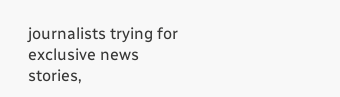journalists trying for exclusive news stories,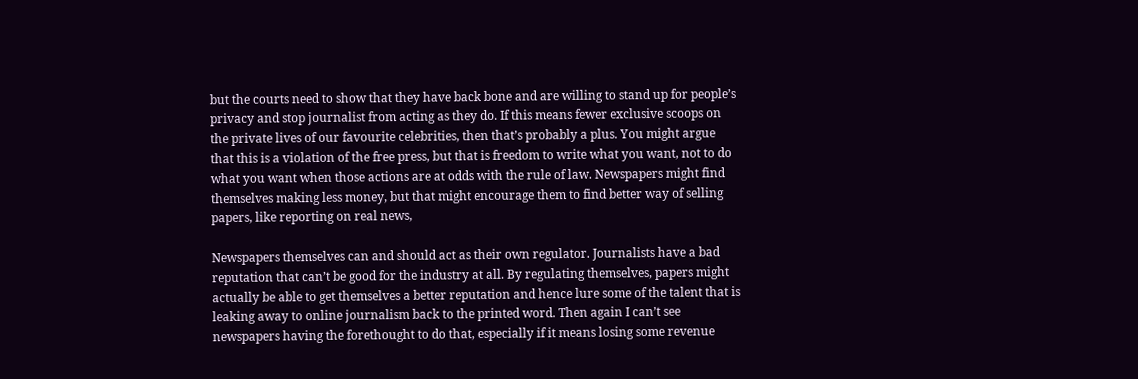but the courts need to show that they have back bone and are willing to stand up for people’s privacy and stop journalist from acting as they do. If this means fewer exclusive scoops on the private lives of our favourite celebrities, then that’s probably a plus. You might argue that this is a violation of the free press, but that is freedom to write what you want, not to do what you want when those actions are at odds with the rule of law. Newspapers might find themselves making less money, but that might encourage them to find better way of selling papers, like reporting on real news,

Newspapers themselves can and should act as their own regulator. Journalists have a bad reputation that can’t be good for the industry at all. By regulating themselves, papers might actually be able to get themselves a better reputation and hence lure some of the talent that is leaking away to online journalism back to the printed word. Then again I can’t see newspapers having the forethought to do that, especially if it means losing some revenue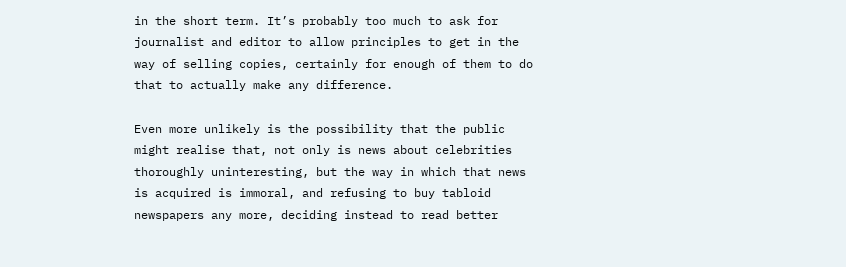in the short term. It’s probably too much to ask for journalist and editor to allow principles to get in the way of selling copies, certainly for enough of them to do that to actually make any difference.

Even more unlikely is the possibility that the public might realise that, not only is news about celebrities thoroughly uninteresting, but the way in which that news is acquired is immoral, and refusing to buy tabloid newspapers any more, deciding instead to read better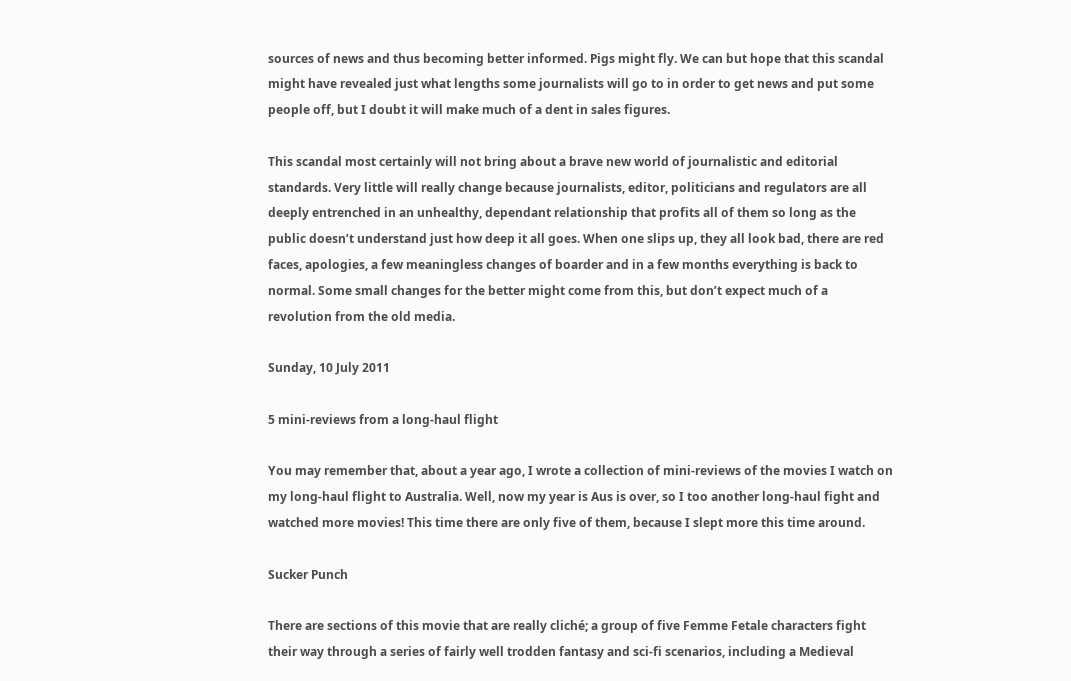sources of news and thus becoming better informed. Pigs might fly. We can but hope that this scandal might have revealed just what lengths some journalists will go to in order to get news and put some people off, but I doubt it will make much of a dent in sales figures.

This scandal most certainly will not bring about a brave new world of journalistic and editorial standards. Very little will really change because journalists, editor, politicians and regulators are all deeply entrenched in an unhealthy, dependant relationship that profits all of them so long as the public doesn’t understand just how deep it all goes. When one slips up, they all look bad, there are red faces, apologies, a few meaningless changes of boarder and in a few months everything is back to normal. Some small changes for the better might come from this, but don’t expect much of a revolution from the old media.

Sunday, 10 July 2011

5 mini-reviews from a long-haul flight

You may remember that, about a year ago, I wrote a collection of mini-reviews of the movies I watch on my long-haul flight to Australia. Well, now my year is Aus is over, so I too another long-haul fight and watched more movies! This time there are only five of them, because I slept more this time around.

Sucker Punch

There are sections of this movie that are really cliché; a group of five Femme Fetale characters fight their way through a series of fairly well trodden fantasy and sci-fi scenarios, including a Medieval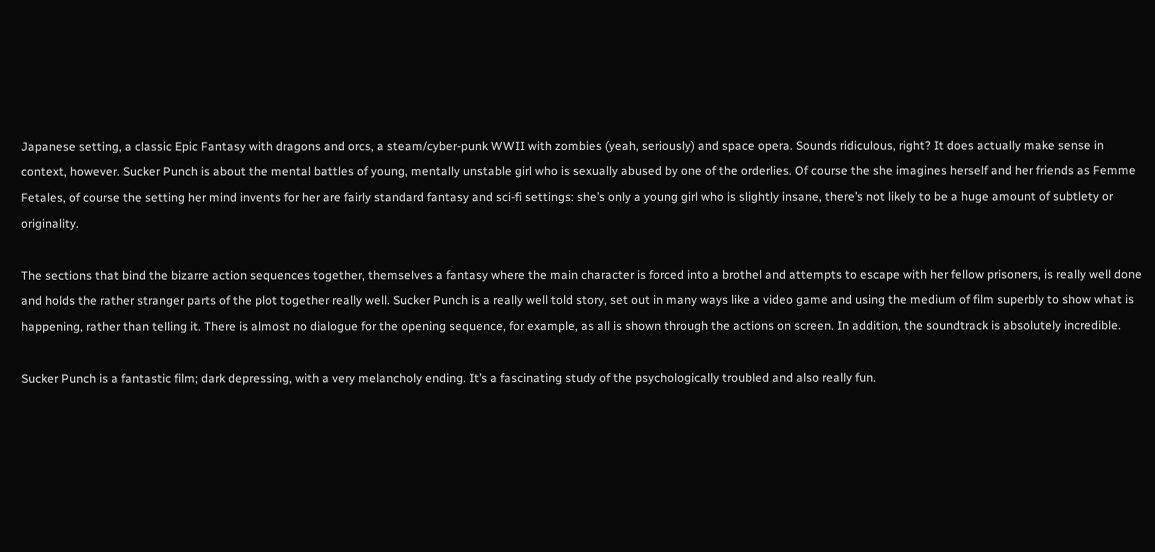Japanese setting, a classic Epic Fantasy with dragons and orcs, a steam/cyber-punk WWII with zombies (yeah, seriously) and space opera. Sounds ridiculous, right? It does actually make sense in context, however. Sucker Punch is about the mental battles of young, mentally unstable girl who is sexually abused by one of the orderlies. Of course the she imagines herself and her friends as Femme Fetales, of course the setting her mind invents for her are fairly standard fantasy and sci-fi settings: she’s only a young girl who is slightly insane, there’s not likely to be a huge amount of subtlety or originality.

The sections that bind the bizarre action sequences together, themselves a fantasy where the main character is forced into a brothel and attempts to escape with her fellow prisoners, is really well done and holds the rather stranger parts of the plot together really well. Sucker Punch is a really well told story, set out in many ways like a video game and using the medium of film superbly to show what is happening, rather than telling it. There is almost no dialogue for the opening sequence, for example, as all is shown through the actions on screen. In addition, the soundtrack is absolutely incredible.

Sucker Punch is a fantastic film; dark depressing, with a very melancholy ending. It’s a fascinating study of the psychologically troubled and also really fun.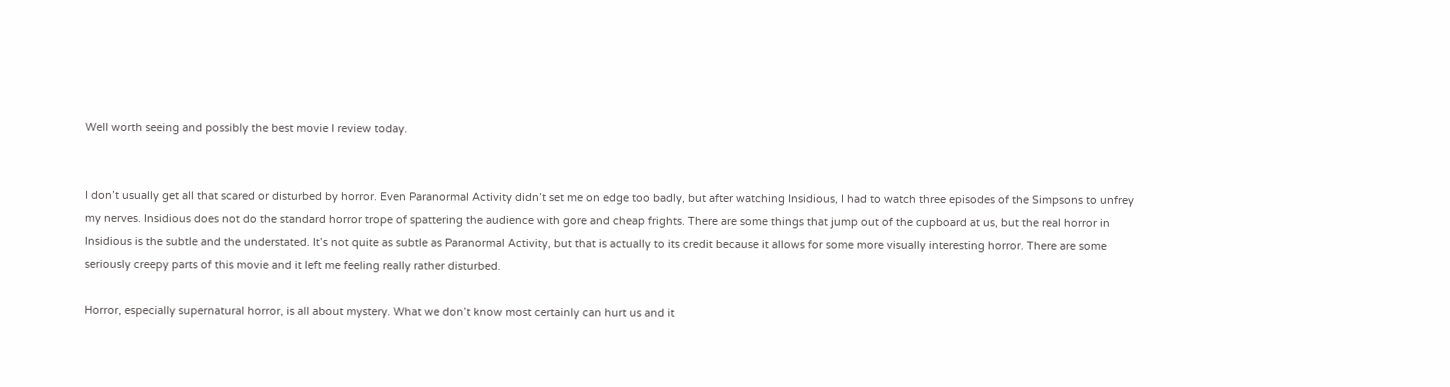Well worth seeing and possibly the best movie I review today.


I don’t usually get all that scared or disturbed by horror. Even Paranormal Activity didn’t set me on edge too badly, but after watching Insidious, I had to watch three episodes of the Simpsons to unfrey my nerves. Insidious does not do the standard horror trope of spattering the audience with gore and cheap frights. There are some things that jump out of the cupboard at us, but the real horror in Insidious is the subtle and the understated. It’s not quite as subtle as Paranormal Activity, but that is actually to its credit because it allows for some more visually interesting horror. There are some seriously creepy parts of this movie and it left me feeling really rather disturbed.

Horror, especially supernatural horror, is all about mystery. What we don’t know most certainly can hurt us and it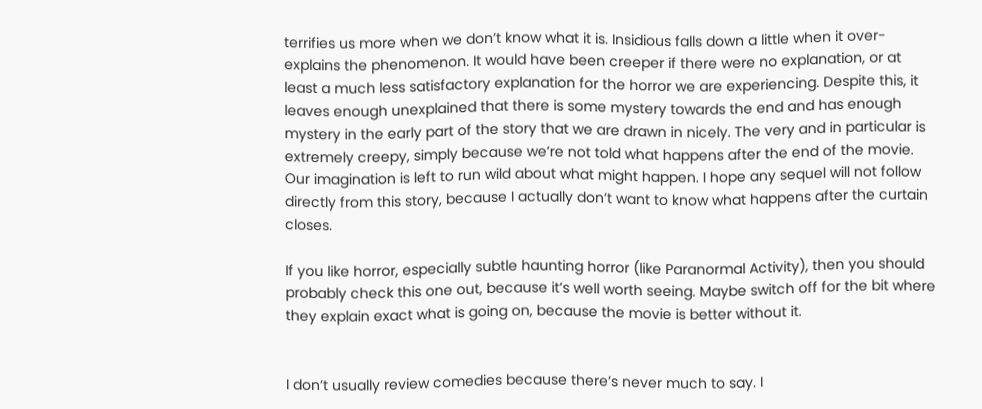terrifies us more when we don’t know what it is. Insidious falls down a little when it over-explains the phenomenon. It would have been creeper if there were no explanation, or at least a much less satisfactory explanation for the horror we are experiencing. Despite this, it leaves enough unexplained that there is some mystery towards the end and has enough mystery in the early part of the story that we are drawn in nicely. The very and in particular is extremely creepy, simply because we’re not told what happens after the end of the movie. Our imagination is left to run wild about what might happen. I hope any sequel will not follow directly from this story, because I actually don’t want to know what happens after the curtain closes.

If you like horror, especially subtle haunting horror (like Paranormal Activity), then you should probably check this one out, because it’s well worth seeing. Maybe switch off for the bit where they explain exact what is going on, because the movie is better without it.


I don’t usually review comedies because there’s never much to say. I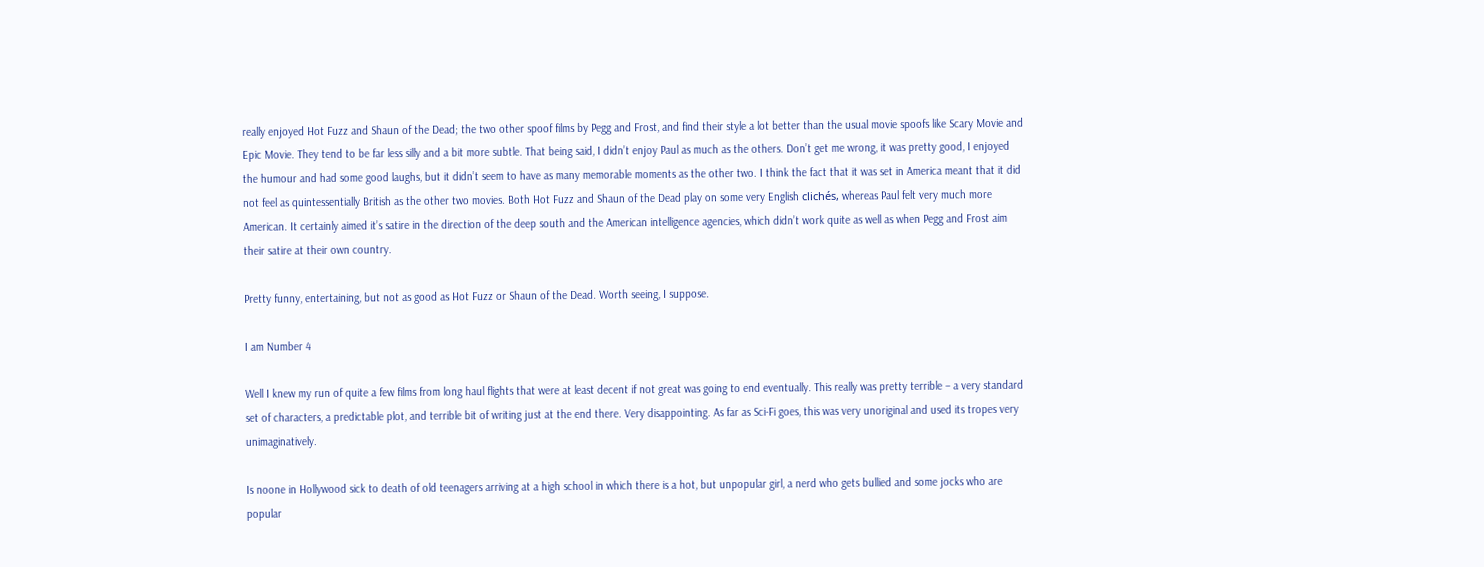really enjoyed Hot Fuzz and Shaun of the Dead; the two other spoof films by Pegg and Frost, and find their style a lot better than the usual movie spoofs like Scary Movie and Epic Movie. They tend to be far less silly and a bit more subtle. That being said, I didn’t enjoy Paul as much as the others. Don’t get me wrong, it was pretty good, I enjoyed the humour and had some good laughs, but it didn’t seem to have as many memorable moments as the other two. I think the fact that it was set in America meant that it did not feel as quintessentially British as the other two movies. Both Hot Fuzz and Shaun of the Dead play on some very English clichés, whereas Paul felt very much more American. It certainly aimed it’s satire in the direction of the deep south and the American intelligence agencies, which didn’t work quite as well as when Pegg and Frost aim their satire at their own country.

Pretty funny, entertaining, but not as good as Hot Fuzz or Shaun of the Dead. Worth seeing, I suppose.

I am Number 4

Well I knew my run of quite a few films from long haul flights that were at least decent if not great was going to end eventually. This really was pretty terrible – a very standard set of characters, a predictable plot, and terrible bit of writing just at the end there. Very disappointing. As far as Sci-Fi goes, this was very unoriginal and used its tropes very unimaginatively.

Is noone in Hollywood sick to death of old teenagers arriving at a high school in which there is a hot, but unpopular girl, a nerd who gets bullied and some jocks who are popular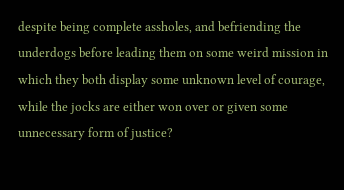despite being complete assholes, and befriending the underdogs before leading them on some weird mission in which they both display some unknown level of courage, while the jocks are either won over or given some unnecessary form of justice?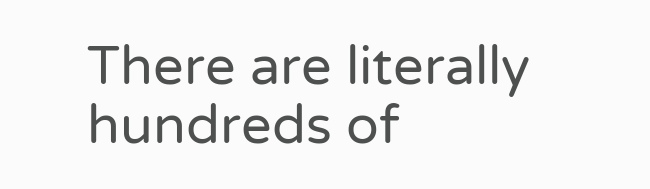There are literally hundreds of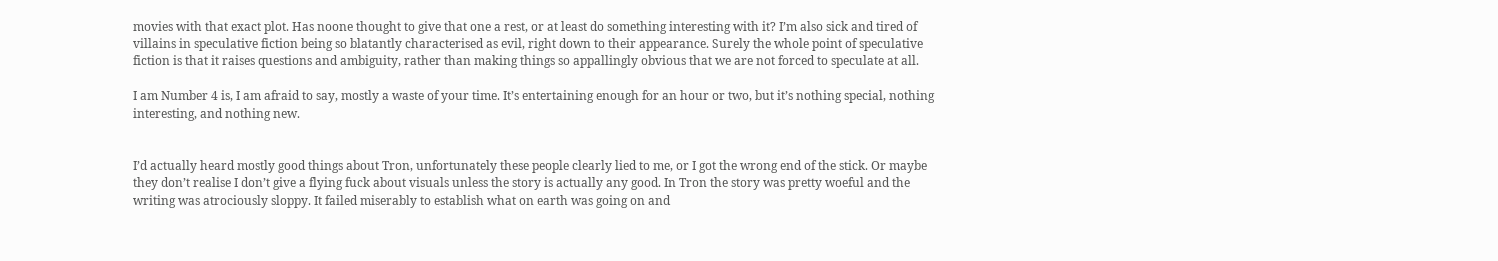movies with that exact plot. Has noone thought to give that one a rest, or at least do something interesting with it? I’m also sick and tired of villains in speculative fiction being so blatantly characterised as evil, right down to their appearance. Surely the whole point of speculative fiction is that it raises questions and ambiguity, rather than making things so appallingly obvious that we are not forced to speculate at all.

I am Number 4 is, I am afraid to say, mostly a waste of your time. It’s entertaining enough for an hour or two, but it’s nothing special, nothing interesting, and nothing new.


I’d actually heard mostly good things about Tron, unfortunately these people clearly lied to me, or I got the wrong end of the stick. Or maybe they don’t realise I don’t give a flying fuck about visuals unless the story is actually any good. In Tron the story was pretty woeful and the writing was atrociously sloppy. It failed miserably to establish what on earth was going on and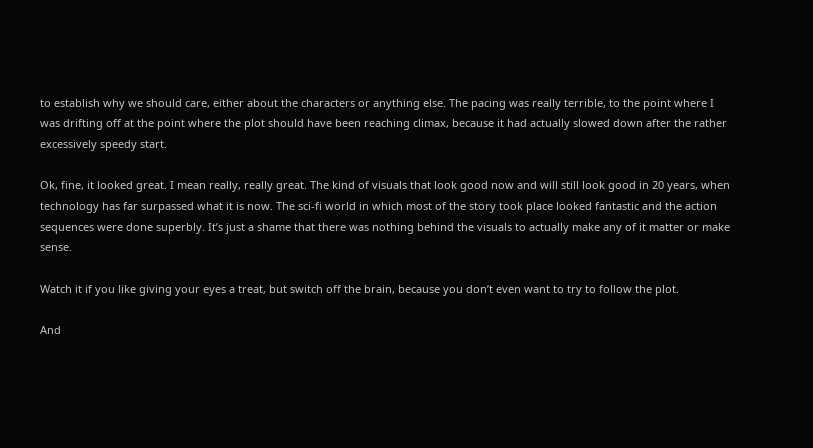to establish why we should care, either about the characters or anything else. The pacing was really terrible, to the point where I was drifting off at the point where the plot should have been reaching climax, because it had actually slowed down after the rather excessively speedy start.

Ok, fine, it looked great. I mean really, really great. The kind of visuals that look good now and will still look good in 20 years, when technology has far surpassed what it is now. The sci-fi world in which most of the story took place looked fantastic and the action sequences were done superbly. It’s just a shame that there was nothing behind the visuals to actually make any of it matter or make sense.

Watch it if you like giving your eyes a treat, but switch off the brain, because you don’t even want to try to follow the plot.

And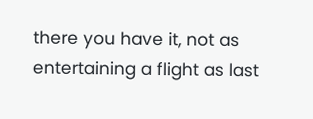there you have it, not as entertaining a flight as last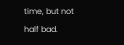time, but not half bad.